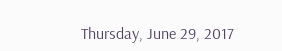Thursday, June 29, 2017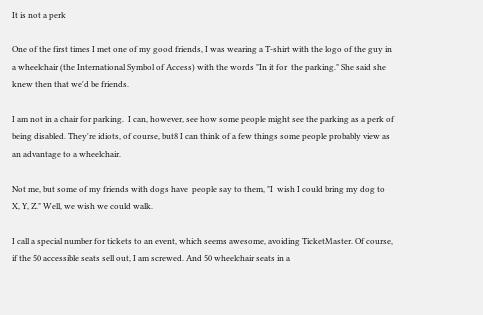It is not a perk

One of the first times I met one of my good friends, I was wearing a T-shirt with the logo of the guy in a wheelchair (the International Symbol of Access) with the words "In it for  the parking." She said she knew then that we'd be friends.

I am not in a chair for parking.  I can, however, see how some people might see the parking as a perk of being disabled. They're idiots, of course, but8 I can think of a few things some people probably view as an advantage to a wheelchair.

Not me, but some of my friends with dogs have  people say to them, "I  wish I could bring my dog to X, Y, Z." Well, we wish we could walk.

I call a special number for tickets to an event, which seems awesome, avoiding TicketMaster. Of course, if the 50 accessible seats sell out, I am screwed. And 50 wheelchair seats in a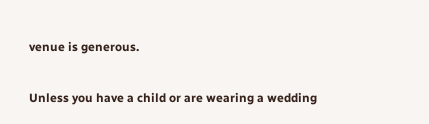venue is generous.

Unless you have a child or are wearing a wedding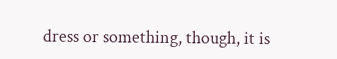dress or something, though, it is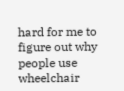hard for me to figure out why people use wheelchair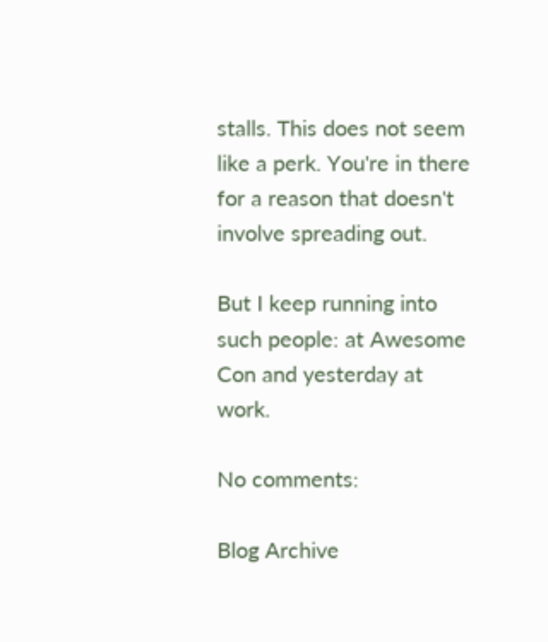stalls. This does not seem like a perk. You're in there for a reason that doesn't involve spreading out.

But I keep running into such people: at Awesome Con and yesterday at work.

No comments:

Blog Archive